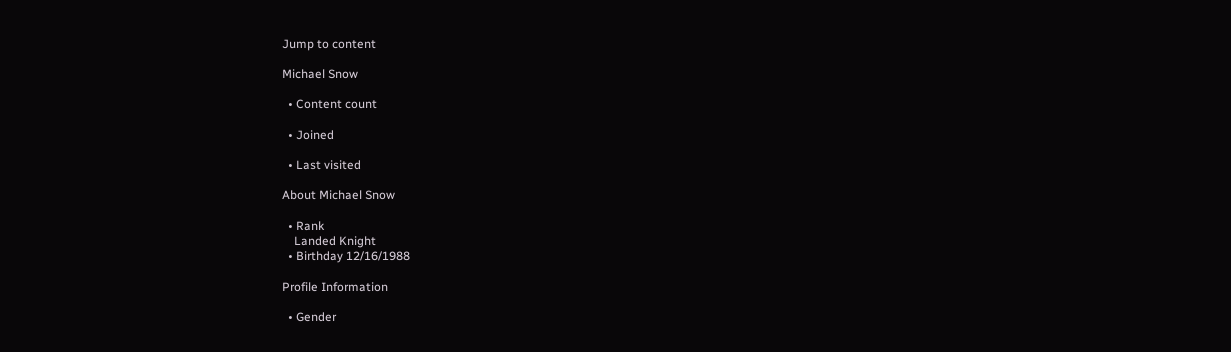Jump to content

Michael Snow

  • Content count

  • Joined

  • Last visited

About Michael Snow

  • Rank
    Landed Knight
  • Birthday 12/16/1988

Profile Information

  • Gender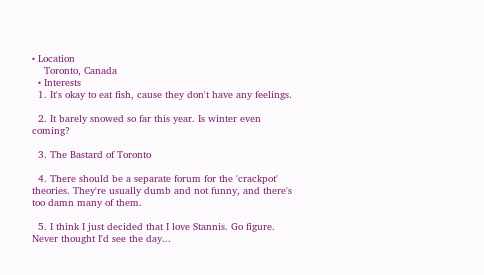• Location
    Toronto, Canada
  • Interests
  1. It's okay to eat fish, cause they don't have any feelings.

  2. It barely snowed so far this year. Is winter even coming?

  3. The Bastard of Toronto

  4. There should be a separate forum for the 'crackpot' theories. They're usually dumb and not funny, and there's too damn many of them.

  5. I think I just decided that I love Stannis. Go figure. Never thought I'd see the day...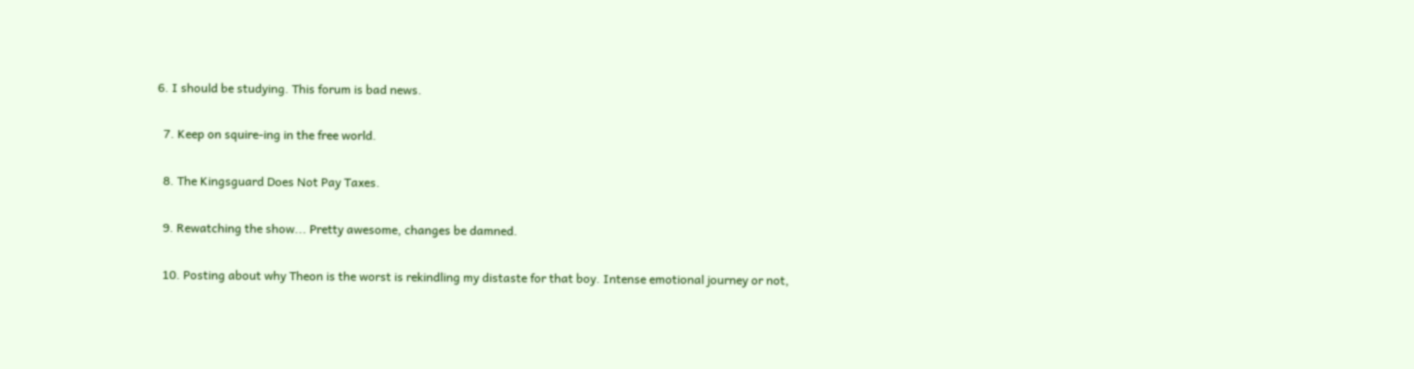6. I should be studying. This forum is bad news.

  7. Keep on squire-ing in the free world.

  8. The Kingsguard Does Not Pay Taxes.

  9. Rewatching the show... Pretty awesome, changes be damned.

  10. Posting about why Theon is the worst is rekindling my distaste for that boy. Intense emotional journey or not,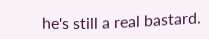he's still a real bastard.